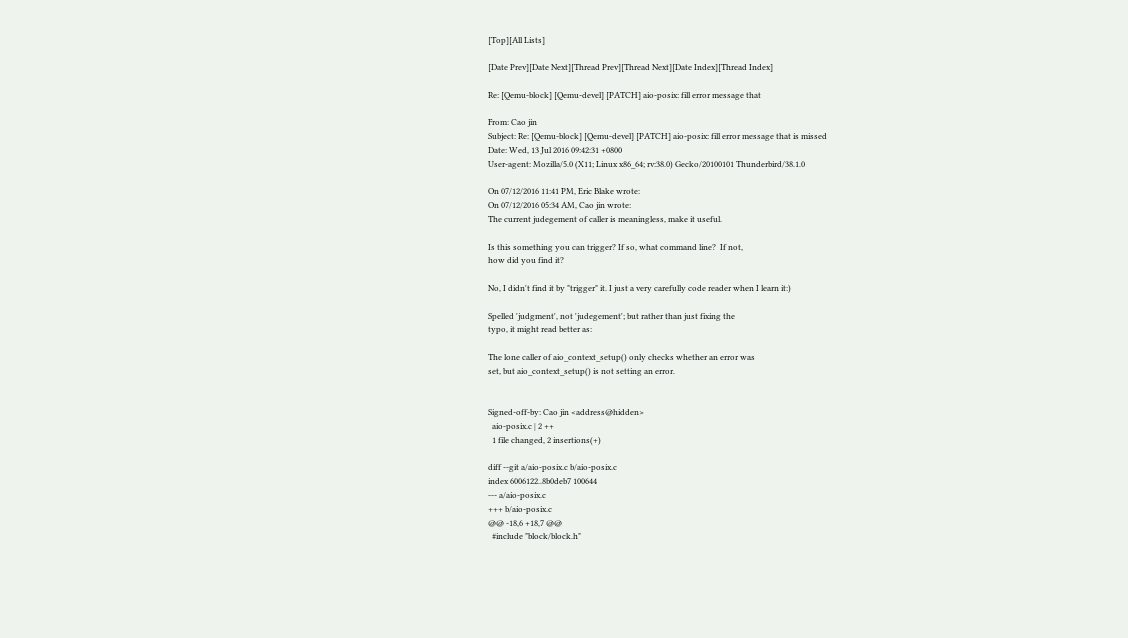[Top][All Lists]

[Date Prev][Date Next][Thread Prev][Thread Next][Date Index][Thread Index]

Re: [Qemu-block] [Qemu-devel] [PATCH] aio-posix: fill error message that

From: Cao jin
Subject: Re: [Qemu-block] [Qemu-devel] [PATCH] aio-posix: fill error message that is missed
Date: Wed, 13 Jul 2016 09:42:31 +0800
User-agent: Mozilla/5.0 (X11; Linux x86_64; rv:38.0) Gecko/20100101 Thunderbird/38.1.0

On 07/12/2016 11:41 PM, Eric Blake wrote:
On 07/12/2016 05:34 AM, Cao jin wrote:
The current judegement of caller is meaningless, make it useful.

Is this something you can trigger? If so, what command line?  If not,
how did you find it?

No, I didn't find it by "trigger" it. I just a very carefully code reader when I learn it:)

Spelled 'judgment', not 'judegement'; but rather than just fixing the
typo, it might read better as:

The lone caller of aio_context_setup() only checks whether an error was
set, but aio_context_setup() is not setting an error.


Signed-off-by: Cao jin <address@hidden>
  aio-posix.c | 2 ++
  1 file changed, 2 insertions(+)

diff --git a/aio-posix.c b/aio-posix.c
index 6006122..8b0deb7 100644
--- a/aio-posix.c
+++ b/aio-posix.c
@@ -18,6 +18,7 @@
  #include "block/block.h"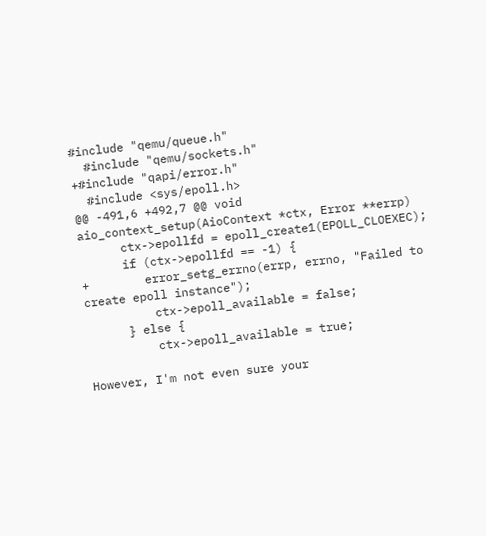#include "qemu/queue.h"
  #include "qemu/sockets.h"
+#include "qapi/error.h"
  #include <sys/epoll.h>
@@ -491,6 +492,7 @@ void aio_context_setup(AioContext *ctx, Error **errp)
      ctx->epollfd = epoll_create1(EPOLL_CLOEXEC);
      if (ctx->epollfd == -1) {
+        error_setg_errno(errp, errno, "Failed to create epoll instance");
          ctx->epoll_available = false;
      } else {
          ctx->epoll_available = true;

However, I'm not even sure your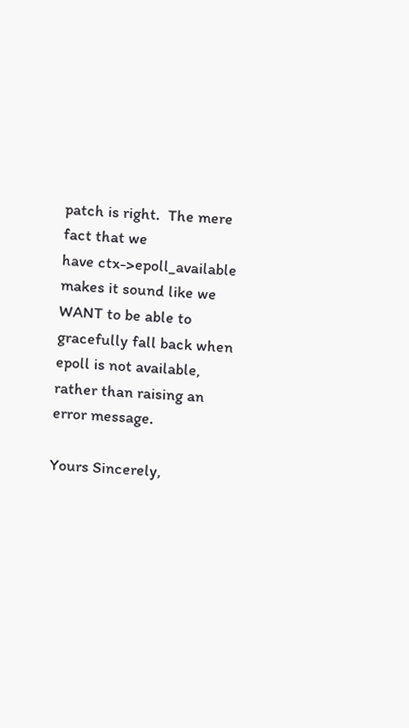patch is right.  The mere fact that we
have ctx->epoll_available makes it sound like we WANT to be able to
gracefully fall back when epoll is not available, rather than raising an
error message.

Yours Sincerely,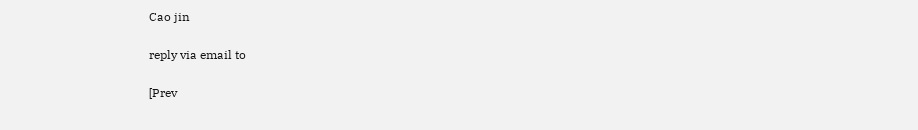Cao jin

reply via email to

[Prev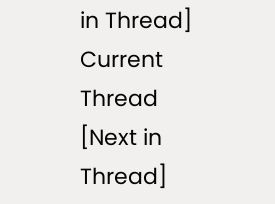in Thread] Current Thread [Next in Thread]